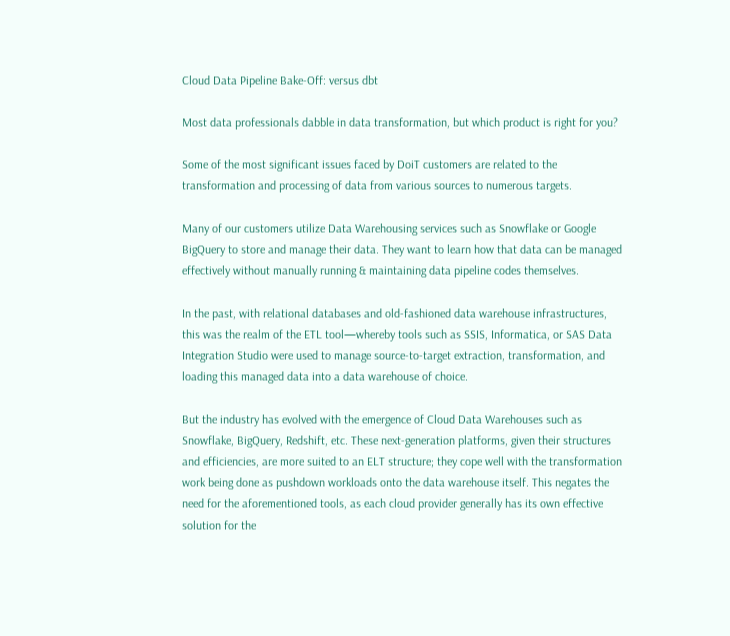Cloud Data Pipeline Bake-Off: versus dbt

Most data professionals dabble in data transformation, but which product is right for you?

Some of the most significant issues faced by DoiT customers are related to the transformation and processing of data from various sources to numerous targets.

Many of our customers utilize Data Warehousing services such as Snowflake or Google BigQuery to store and manage their data. They want to learn how that data can be managed effectively without manually running & maintaining data pipeline codes themselves.

In the past, with relational databases and old-fashioned data warehouse infrastructures, this was the realm of the ETL tool—whereby tools such as SSIS, Informatica, or SAS Data Integration Studio were used to manage source-to-target extraction, transformation, and loading this managed data into a data warehouse of choice.

But the industry has evolved with the emergence of Cloud Data Warehouses such as Snowflake, BigQuery, Redshift, etc. These next-generation platforms, given their structures and efficiencies, are more suited to an ELT structure; they cope well with the transformation work being done as pushdown workloads onto the data warehouse itself. This negates the need for the aforementioned tools, as each cloud provider generally has its own effective solution for the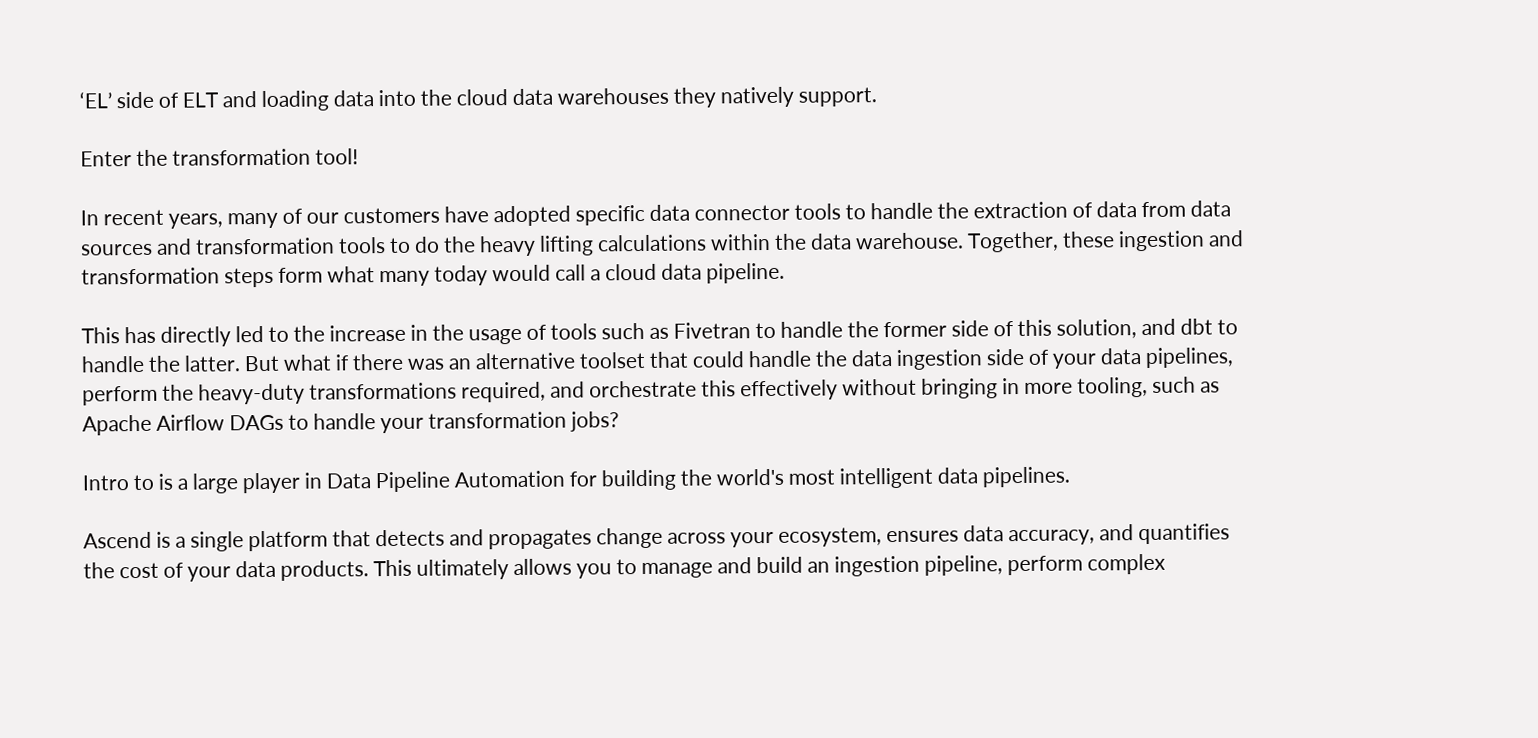‘EL’ side of ELT and loading data into the cloud data warehouses they natively support.

Enter the transformation tool!

In recent years, many of our customers have adopted specific data connector tools to handle the extraction of data from data sources and transformation tools to do the heavy lifting calculations within the data warehouse. Together, these ingestion and transformation steps form what many today would call a cloud data pipeline.

This has directly led to the increase in the usage of tools such as Fivetran to handle the former side of this solution, and dbt to handle the latter. But what if there was an alternative toolset that could handle the data ingestion side of your data pipelines, perform the heavy-duty transformations required, and orchestrate this effectively without bringing in more tooling, such as Apache Airflow DAGs to handle your transformation jobs?

Intro to is a large player in Data Pipeline Automation for building the world's most intelligent data pipelines.

Ascend is a single platform that detects and propagates change across your ecosystem, ensures data accuracy, and quantifies the cost of your data products. This ultimately allows you to manage and build an ingestion pipeline, perform complex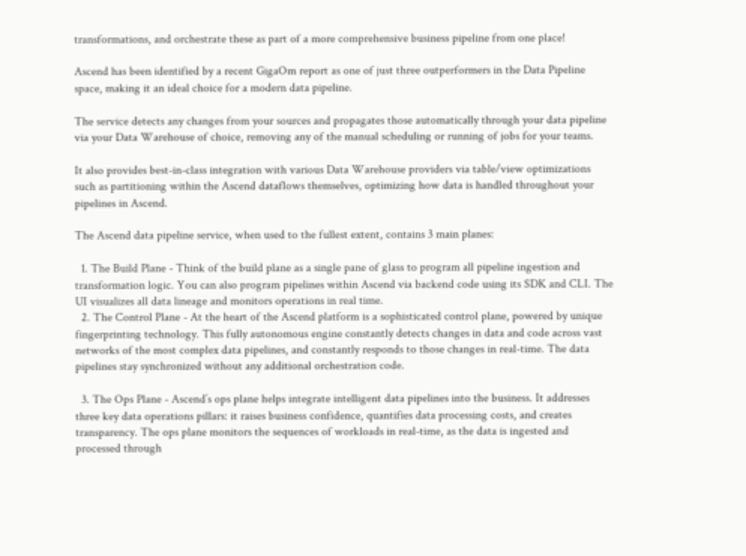transformations, and orchestrate these as part of a more comprehensive business pipeline from one place!

Ascend has been identified by a recent GigaOm report as one of just three outperformers in the Data Pipeline space, making it an ideal choice for a modern data pipeline.

The service detects any changes from your sources and propagates those automatically through your data pipeline via your Data Warehouse of choice, removing any of the manual scheduling or running of jobs for your teams.

It also provides best-in-class integration with various Data Warehouse providers via table/view optimizations such as partitioning within the Ascend dataflows themselves, optimizing how data is handled throughout your pipelines in Ascend.

The Ascend data pipeline service, when used to the fullest extent, contains 3 main planes:

  1. The Build Plane - Think of the build plane as a single pane of glass to program all pipeline ingestion and transformation logic. You can also program pipelines within Ascend via backend code using its SDK and CLI. The UI visualizes all data lineage and monitors operations in real time.
  2. The Control Plane - At the heart of the Ascend platform is a sophisticated control plane, powered by unique fingerprinting technology. This fully autonomous engine constantly detects changes in data and code across vast networks of the most complex data pipelines, and constantly responds to those changes in real-time. The data pipelines stay synchronized without any additional orchestration code.

  3. The Ops Plane - Ascend’s ops plane helps integrate intelligent data pipelines into the business. It addresses three key data operations pillars: it raises business confidence, quantifies data processing costs, and creates transparency. The ops plane monitors the sequences of workloads in real-time, as the data is ingested and processed through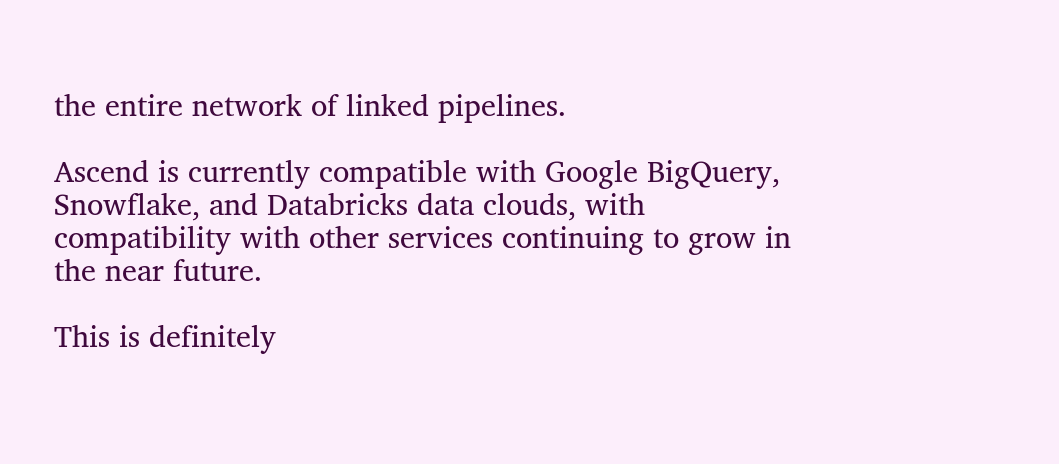the entire network of linked pipelines.

Ascend is currently compatible with Google BigQuery, Snowflake, and Databricks data clouds, with compatibility with other services continuing to grow in the near future.

This is definitely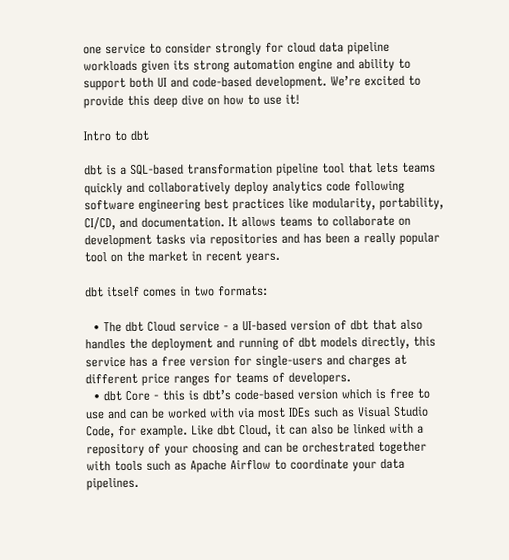one service to consider strongly for cloud data pipeline workloads given its strong automation engine and ability to support both UI and code-based development. We’re excited to provide this deep dive on how to use it!

Intro to dbt

dbt is a SQL-based transformation pipeline tool that lets teams quickly and collaboratively deploy analytics code following software engineering best practices like modularity, portability, CI/CD, and documentation. It allows teams to collaborate on development tasks via repositories and has been a really popular tool on the market in recent years.

dbt itself comes in two formats:

  • The dbt Cloud service - a UI-based version of dbt that also handles the deployment and running of dbt models directly, this service has a free version for single-users and charges at different price ranges for teams of developers.
  • dbt Core - this is dbt’s code-based version which is free to use and can be worked with via most IDEs such as Visual Studio Code, for example. Like dbt Cloud, it can also be linked with a repository of your choosing and can be orchestrated together with tools such as Apache Airflow to coordinate your data pipelines.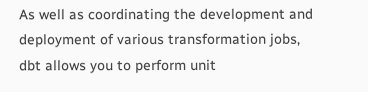As well as coordinating the development and deployment of various transformation jobs, dbt allows you to perform unit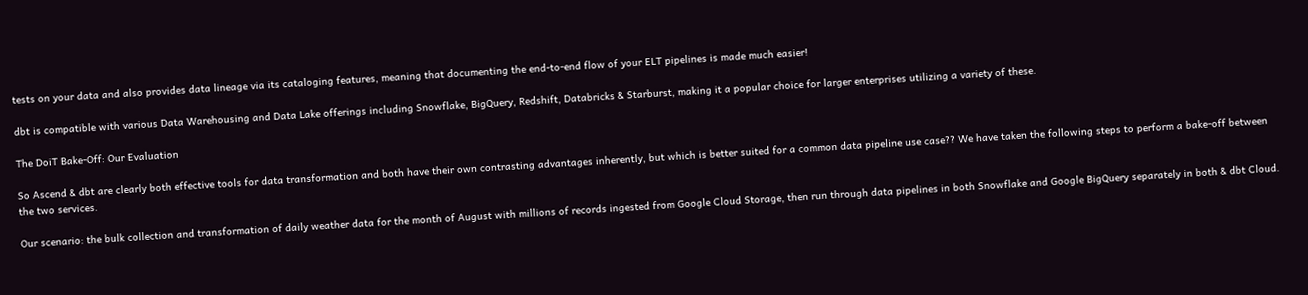tests on your data and also provides data lineage via its cataloging features, meaning that documenting the end-to-end flow of your ELT pipelines is made much easier!

dbt is compatible with various Data Warehousing and Data Lake offerings including Snowflake, BigQuery, Redshift, Databricks & Starburst, making it a popular choice for larger enterprises utilizing a variety of these.

The DoiT Bake-Off: Our Evaluation

So Ascend & dbt are clearly both effective tools for data transformation and both have their own contrasting advantages inherently, but which is better suited for a common data pipeline use case?? We have taken the following steps to perform a bake-off between the two services.

Our scenario: the bulk collection and transformation of daily weather data for the month of August with millions of records ingested from Google Cloud Storage, then run through data pipelines in both Snowflake and Google BigQuery separately in both & dbt Cloud.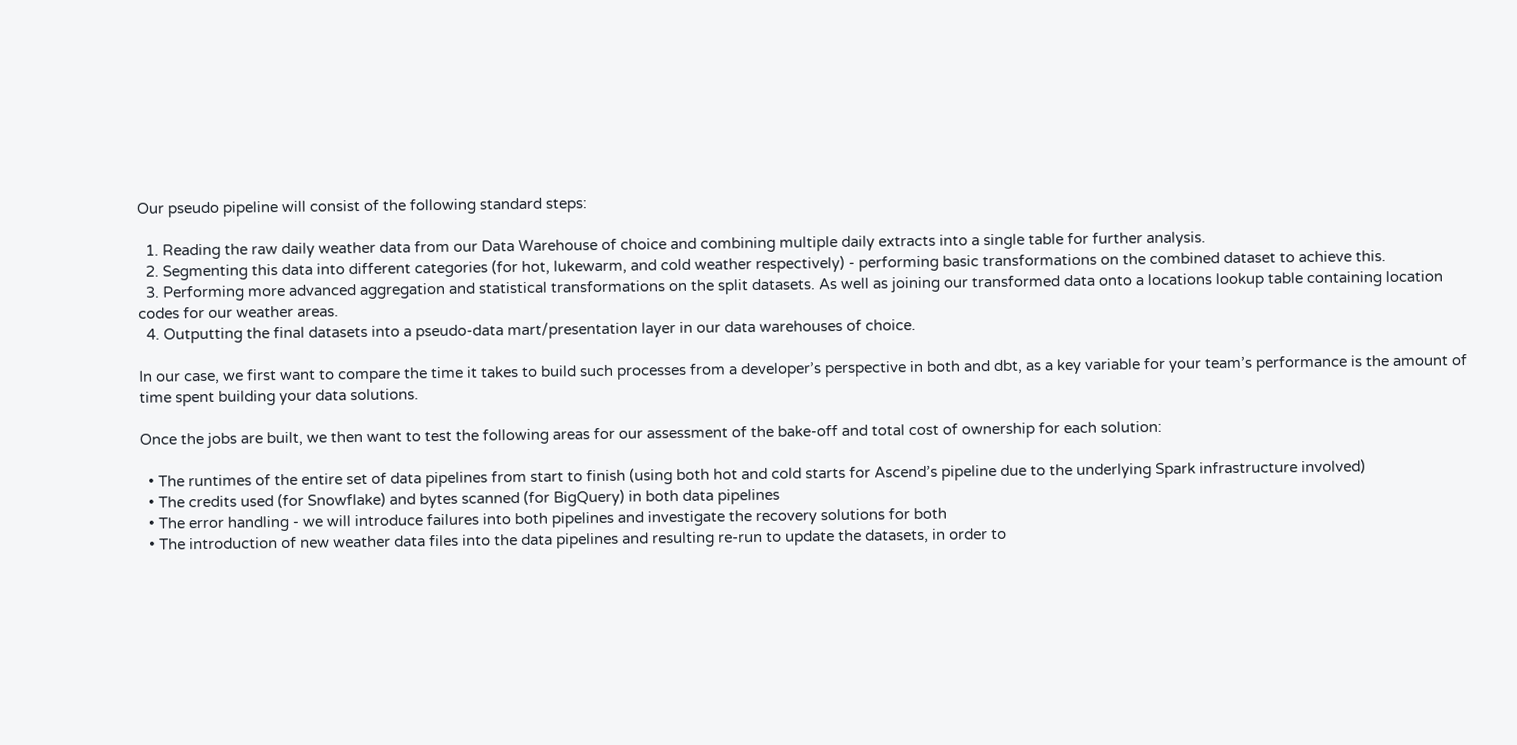Our pseudo pipeline will consist of the following standard steps:

  1. Reading the raw daily weather data from our Data Warehouse of choice and combining multiple daily extracts into a single table for further analysis.
  2. Segmenting this data into different categories (for hot, lukewarm, and cold weather respectively) - performing basic transformations on the combined dataset to achieve this.
  3. Performing more advanced aggregation and statistical transformations on the split datasets. As well as joining our transformed data onto a locations lookup table containing location codes for our weather areas.
  4. Outputting the final datasets into a pseudo-data mart/presentation layer in our data warehouses of choice.

In our case, we first want to compare the time it takes to build such processes from a developer’s perspective in both and dbt, as a key variable for your team’s performance is the amount of time spent building your data solutions.

Once the jobs are built, we then want to test the following areas for our assessment of the bake-off and total cost of ownership for each solution:

  • The runtimes of the entire set of data pipelines from start to finish (using both hot and cold starts for Ascend’s pipeline due to the underlying Spark infrastructure involved)
  • The credits used (for Snowflake) and bytes scanned (for BigQuery) in both data pipelines
  • The error handling - we will introduce failures into both pipelines and investigate the recovery solutions for both
  • The introduction of new weather data files into the data pipelines and resulting re-run to update the datasets, in order to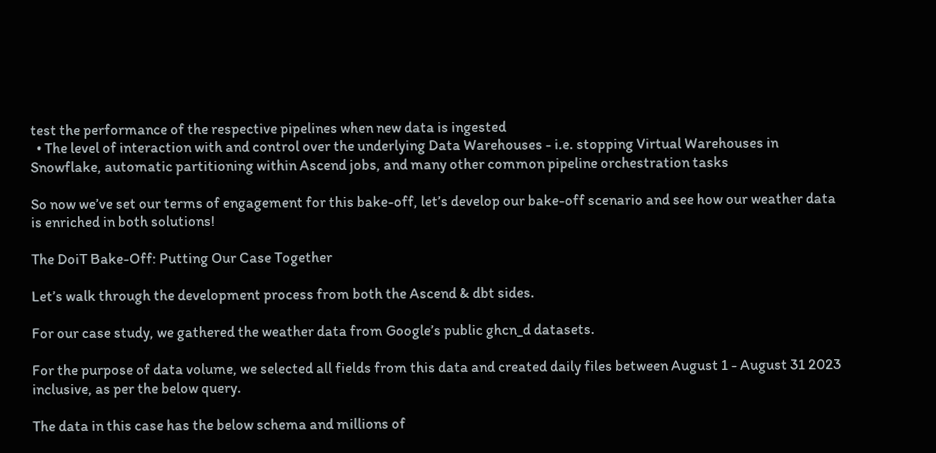test the performance of the respective pipelines when new data is ingested
  • The level of interaction with and control over the underlying Data Warehouses - i.e. stopping Virtual Warehouses in Snowflake, automatic partitioning within Ascend jobs, and many other common pipeline orchestration tasks

So now we’ve set our terms of engagement for this bake-off, let’s develop our bake-off scenario and see how our weather data is enriched in both solutions!

The DoiT Bake-Off: Putting Our Case Together

Let’s walk through the development process from both the Ascend & dbt sides.

For our case study, we gathered the weather data from Google’s public ghcn_d datasets.

For the purpose of data volume, we selected all fields from this data and created daily files between August 1 - August 31 2023 inclusive, as per the below query.

The data in this case has the below schema and millions of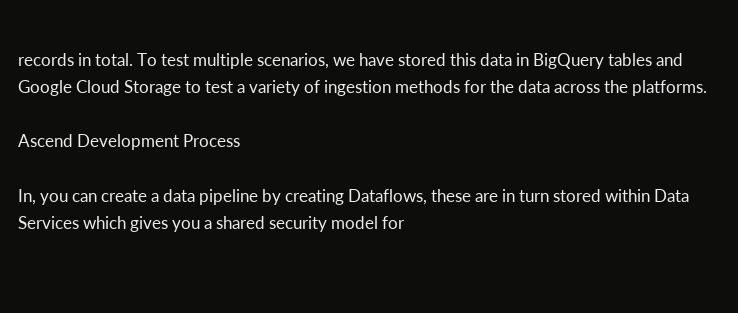records in total. To test multiple scenarios, we have stored this data in BigQuery tables and Google Cloud Storage to test a variety of ingestion methods for the data across the platforms.

Ascend Development Process

In, you can create a data pipeline by creating Dataflows, these are in turn stored within Data Services which gives you a shared security model for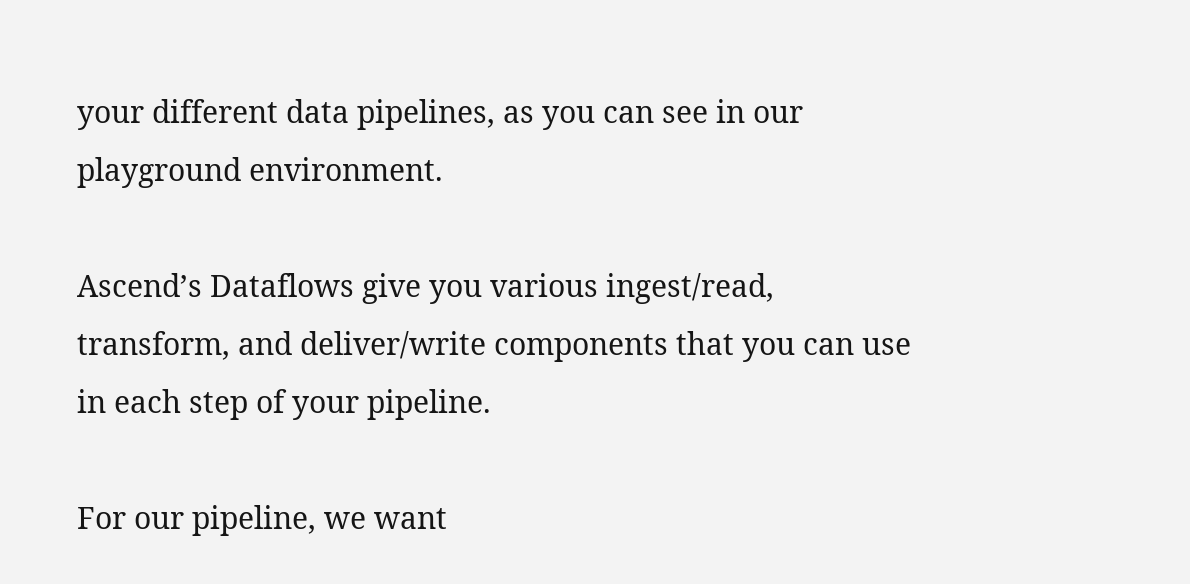your different data pipelines, as you can see in our playground environment.

Ascend’s Dataflows give you various ingest/read, transform, and deliver/write components that you can use in each step of your pipeline.

For our pipeline, we want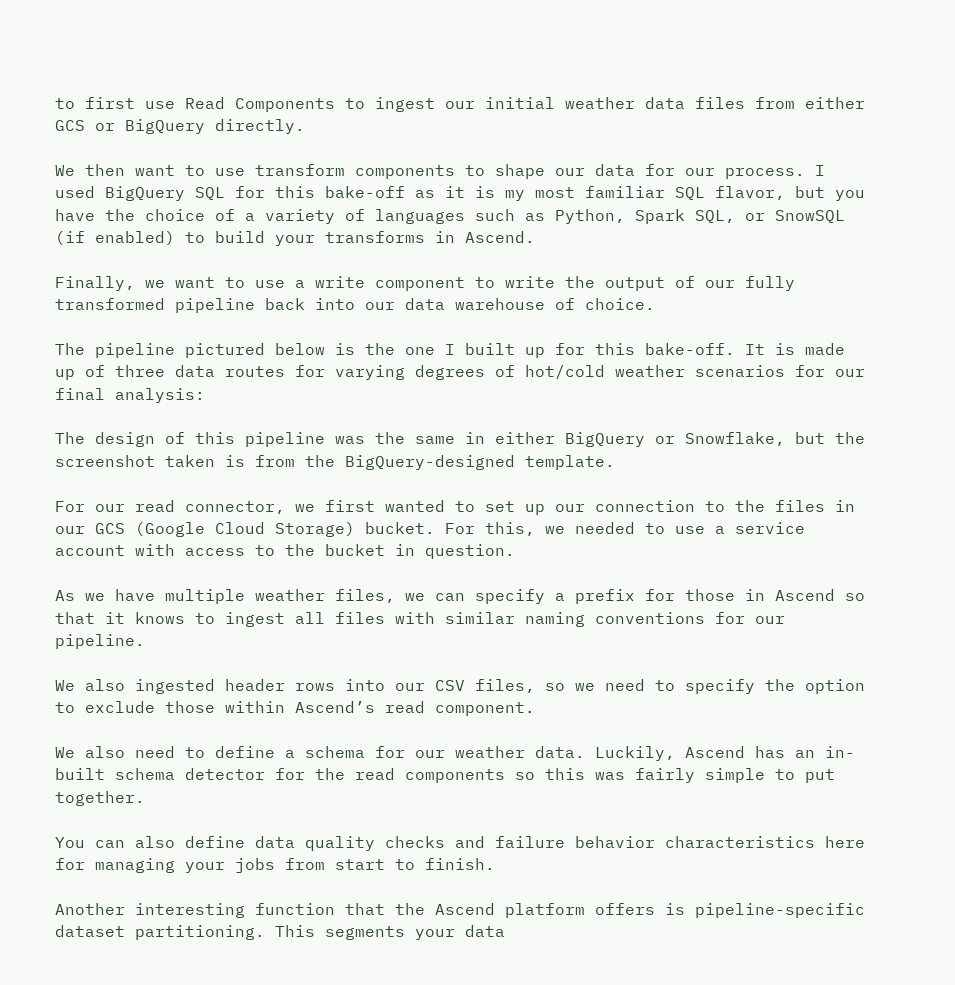to first use Read Components to ingest our initial weather data files from either GCS or BigQuery directly.

We then want to use transform components to shape our data for our process. I used BigQuery SQL for this bake-off as it is my most familiar SQL flavor, but you have the choice of a variety of languages such as Python, Spark SQL, or SnowSQL (if enabled) to build your transforms in Ascend.

Finally, we want to use a write component to write the output of our fully transformed pipeline back into our data warehouse of choice.

The pipeline pictured below is the one I built up for this bake-off. It is made up of three data routes for varying degrees of hot/cold weather scenarios for our final analysis:

The design of this pipeline was the same in either BigQuery or Snowflake, but the screenshot taken is from the BigQuery-designed template.

For our read connector, we first wanted to set up our connection to the files in our GCS (Google Cloud Storage) bucket. For this, we needed to use a service account with access to the bucket in question.

As we have multiple weather files, we can specify a prefix for those in Ascend so that it knows to ingest all files with similar naming conventions for our pipeline.

We also ingested header rows into our CSV files, so we need to specify the option to exclude those within Ascend’s read component.

We also need to define a schema for our weather data. Luckily, Ascend has an in-built schema detector for the read components so this was fairly simple to put together.

You can also define data quality checks and failure behavior characteristics here for managing your jobs from start to finish.

Another interesting function that the Ascend platform offers is pipeline-specific dataset partitioning. This segments your data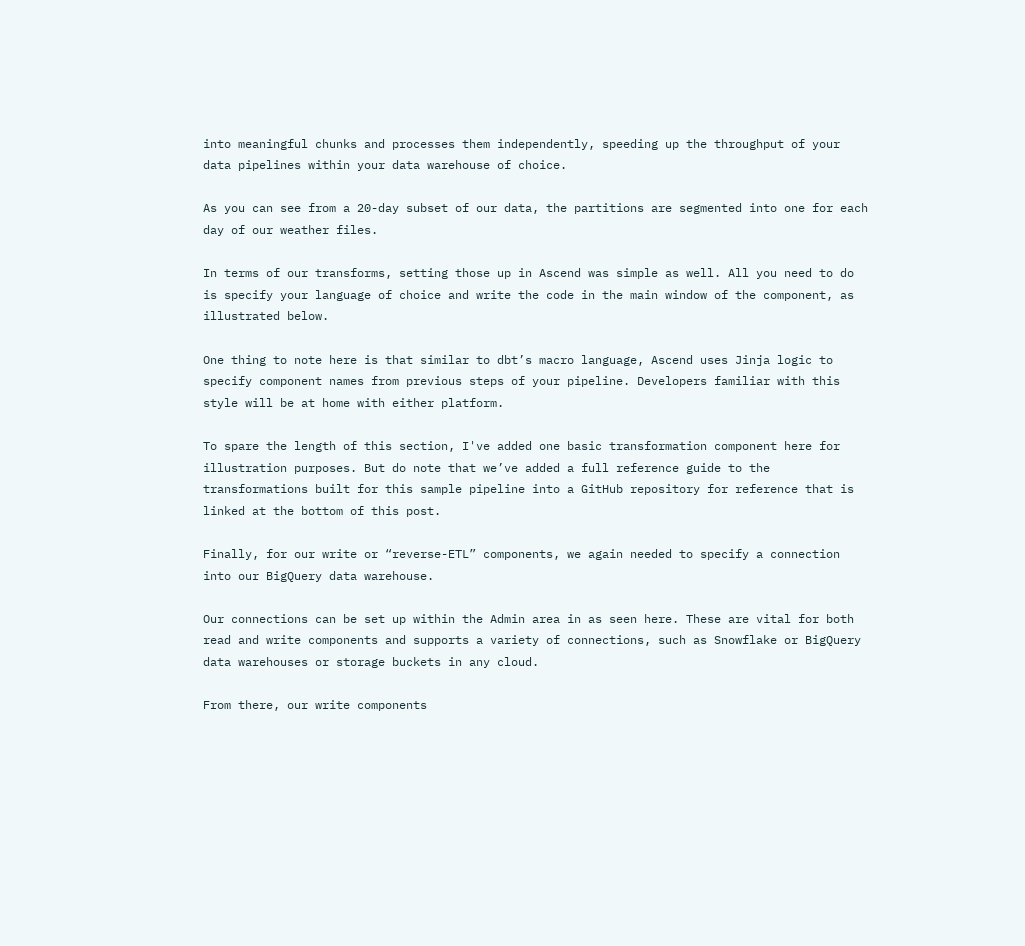into meaningful chunks and processes them independently, speeding up the throughput of your data pipelines within your data warehouse of choice.

As you can see from a 20-day subset of our data, the partitions are segmented into one for each day of our weather files.

In terms of our transforms, setting those up in Ascend was simple as well. All you need to do is specify your language of choice and write the code in the main window of the component, as illustrated below.

One thing to note here is that similar to dbt’s macro language, Ascend uses Jinja logic to specify component names from previous steps of your pipeline. Developers familiar with this style will be at home with either platform.

To spare the length of this section, I've added one basic transformation component here for illustration purposes. But do note that we’ve added a full reference guide to the transformations built for this sample pipeline into a GitHub repository for reference that is linked at the bottom of this post.

Finally, for our write or “reverse-ETL” components, we again needed to specify a connection into our BigQuery data warehouse.

Our connections can be set up within the Admin area in as seen here. These are vital for both read and write components and supports a variety of connections, such as Snowflake or BigQuery data warehouses or storage buckets in any cloud.

From there, our write components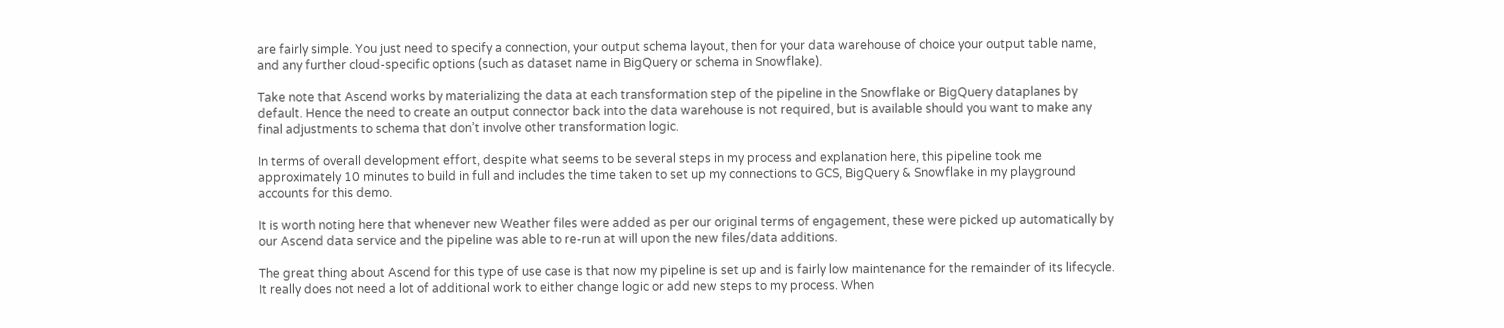are fairly simple. You just need to specify a connection, your output schema layout, then for your data warehouse of choice your output table name, and any further cloud-specific options (such as dataset name in BigQuery or schema in Snowflake).

Take note that Ascend works by materializing the data at each transformation step of the pipeline in the Snowflake or BigQuery dataplanes by default. Hence the need to create an output connector back into the data warehouse is not required, but is available should you want to make any final adjustments to schema that don’t involve other transformation logic.

In terms of overall development effort, despite what seems to be several steps in my process and explanation here, this pipeline took me approximately 10 minutes to build in full and includes the time taken to set up my connections to GCS, BigQuery & Snowflake in my playground accounts for this demo.

It is worth noting here that whenever new Weather files were added as per our original terms of engagement, these were picked up automatically by our Ascend data service and the pipeline was able to re-run at will upon the new files/data additions.

The great thing about Ascend for this type of use case is that now my pipeline is set up and is fairly low maintenance for the remainder of its lifecycle. It really does not need a lot of additional work to either change logic or add new steps to my process. When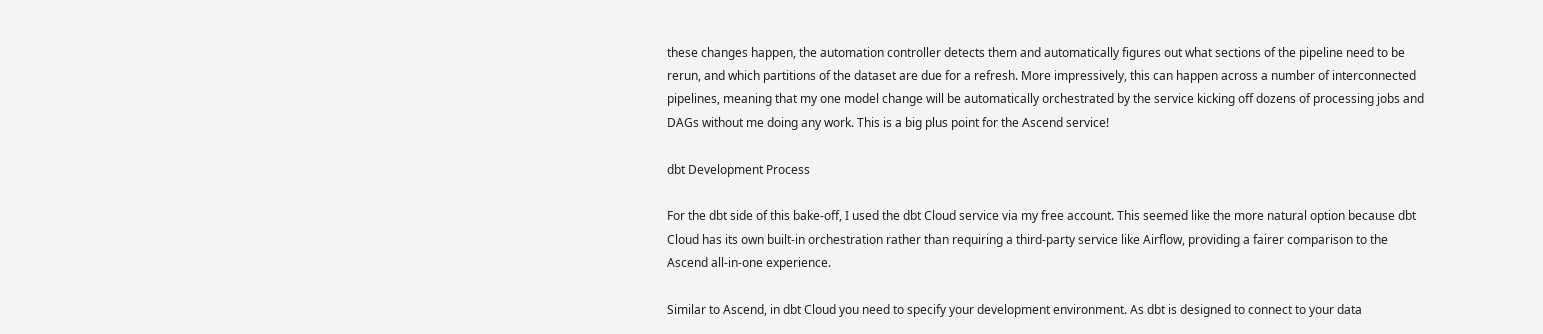these changes happen, the automation controller detects them and automatically figures out what sections of the pipeline need to be rerun, and which partitions of the dataset are due for a refresh. More impressively, this can happen across a number of interconnected pipelines, meaning that my one model change will be automatically orchestrated by the service kicking off dozens of processing jobs and DAGs without me doing any work. This is a big plus point for the Ascend service!

dbt Development Process

For the dbt side of this bake-off, I used the dbt Cloud service via my free account. This seemed like the more natural option because dbt Cloud has its own built-in orchestration rather than requiring a third-party service like Airflow, providing a fairer comparison to the Ascend all-in-one experience.

Similar to Ascend, in dbt Cloud you need to specify your development environment. As dbt is designed to connect to your data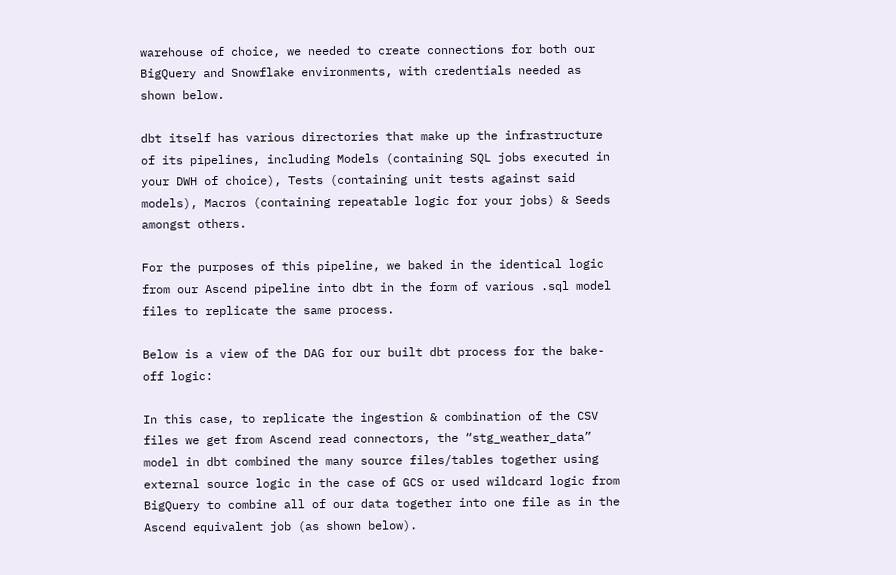warehouse of choice, we needed to create connections for both our BigQuery and Snowflake environments, with credentials needed as shown below.

dbt itself has various directories that make up the infrastructure of its pipelines, including Models (containing SQL jobs executed in your DWH of choice), Tests (containing unit tests against said models), Macros (containing repeatable logic for your jobs) & Seeds amongst others.

For the purposes of this pipeline, we baked in the identical logic from our Ascend pipeline into dbt in the form of various .sql model files to replicate the same process.

Below is a view of the DAG for our built dbt process for the bake-off logic:

In this case, to replicate the ingestion & combination of the CSV files we get from Ascend read connectors, the “stg_weather_data” model in dbt combined the many source files/tables together using external source logic in the case of GCS or used wildcard logic from BigQuery to combine all of our data together into one file as in the Ascend equivalent job (as shown below).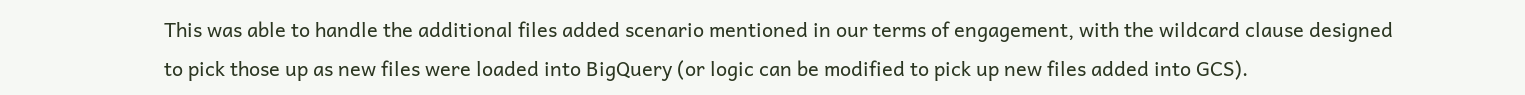This was able to handle the additional files added scenario mentioned in our terms of engagement, with the wildcard clause designed to pick those up as new files were loaded into BigQuery (or logic can be modified to pick up new files added into GCS).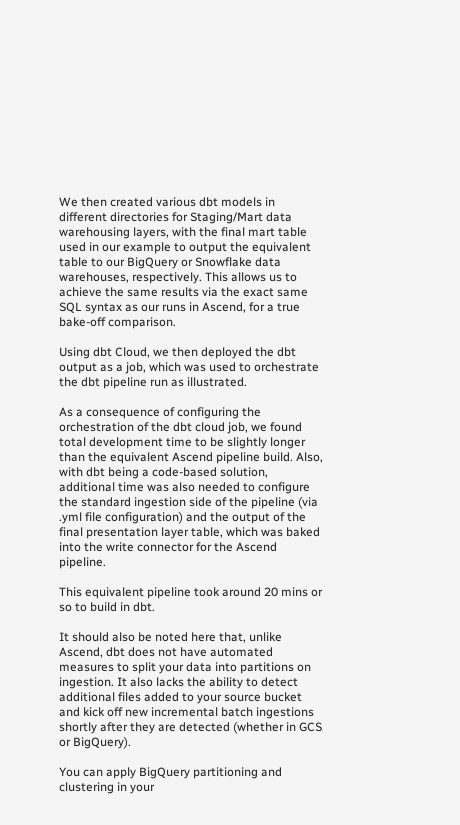We then created various dbt models in different directories for Staging/Mart data warehousing layers, with the final mart table used in our example to output the equivalent table to our BigQuery or Snowflake data warehouses, respectively. This allows us to achieve the same results via the exact same SQL syntax as our runs in Ascend, for a true bake-off comparison.

Using dbt Cloud, we then deployed the dbt output as a job, which was used to orchestrate the dbt pipeline run as illustrated.

As a consequence of configuring the orchestration of the dbt cloud job, we found total development time to be slightly longer than the equivalent Ascend pipeline build. Also, with dbt being a code-based solution, additional time was also needed to configure the standard ingestion side of the pipeline (via .yml file configuration) and the output of the final presentation layer table, which was baked into the write connector for the Ascend pipeline.

This equivalent pipeline took around 20 mins or so to build in dbt.

It should also be noted here that, unlike Ascend, dbt does not have automated measures to split your data into partitions on ingestion. It also lacks the ability to detect additional files added to your source bucket and kick off new incremental batch ingestions shortly after they are detected (whether in GCS or BigQuery).

You can apply BigQuery partitioning and clustering in your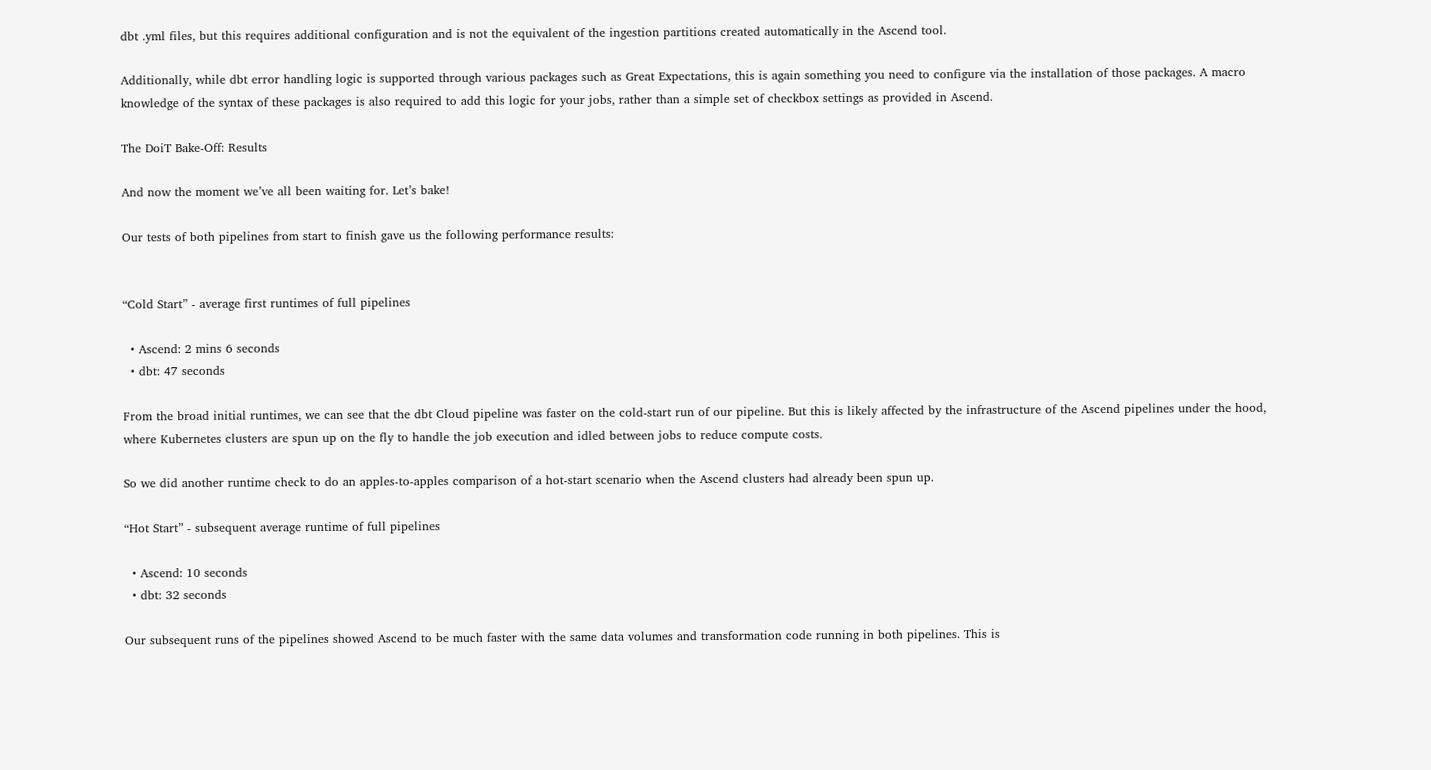dbt .yml files, but this requires additional configuration and is not the equivalent of the ingestion partitions created automatically in the Ascend tool.

Additionally, while dbt error handling logic is supported through various packages such as Great Expectations, this is again something you need to configure via the installation of those packages. A macro knowledge of the syntax of these packages is also required to add this logic for your jobs, rather than a simple set of checkbox settings as provided in Ascend.

The DoiT Bake-Off: Results

And now the moment we’ve all been waiting for. Let’s bake!

Our tests of both pipelines from start to finish gave us the following performance results:


“Cold Start” - average first runtimes of full pipelines

  • Ascend: 2 mins 6 seconds
  • dbt: 47 seconds

From the broad initial runtimes, we can see that the dbt Cloud pipeline was faster on the cold-start run of our pipeline. But this is likely affected by the infrastructure of the Ascend pipelines under the hood, where Kubernetes clusters are spun up on the fly to handle the job execution and idled between jobs to reduce compute costs.

So we did another runtime check to do an apples-to-apples comparison of a hot-start scenario when the Ascend clusters had already been spun up.

“Hot Start” - subsequent average runtime of full pipelines

  • Ascend: 10 seconds
  • dbt: 32 seconds

Our subsequent runs of the pipelines showed Ascend to be much faster with the same data volumes and transformation code running in both pipelines. This is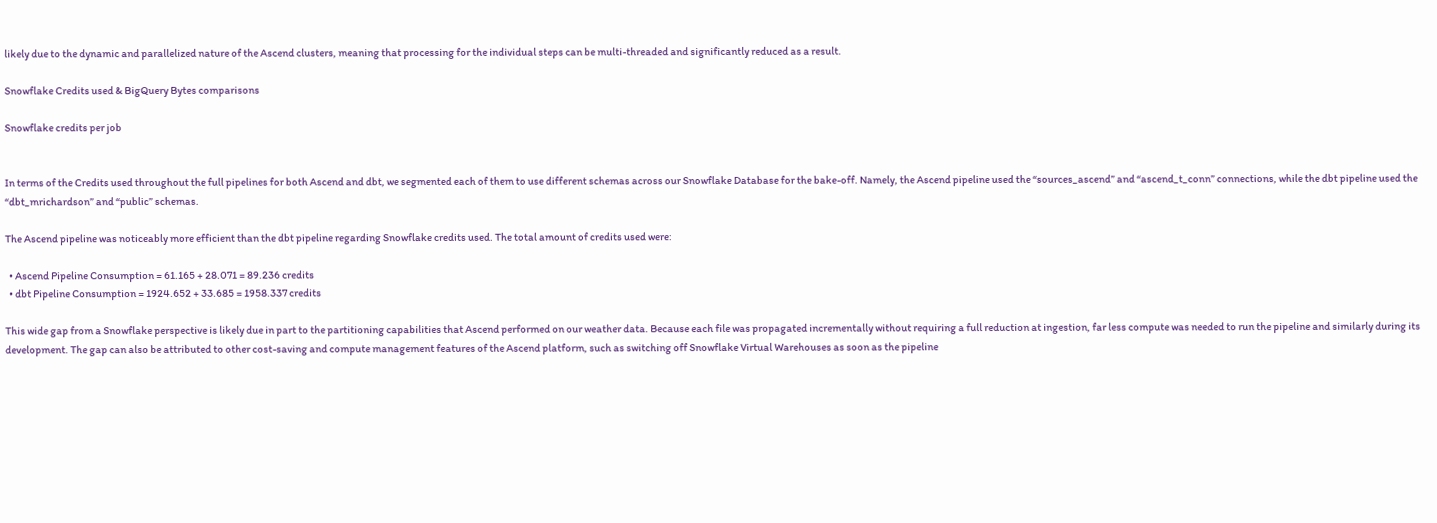likely due to the dynamic and parallelized nature of the Ascend clusters, meaning that processing for the individual steps can be multi-threaded and significantly reduced as a result.

Snowflake Credits used & BigQuery Bytes comparisons

Snowflake credits per job


In terms of the Credits used throughout the full pipelines for both Ascend and dbt, we segmented each of them to use different schemas across our Snowflake Database for the bake-off. Namely, the Ascend pipeline used the “sources_ascend” and “ascend_t_conn” connections, while the dbt pipeline used the “dbt_mrichardson” and “public” schemas.

The Ascend pipeline was noticeably more efficient than the dbt pipeline regarding Snowflake credits used. The total amount of credits used were:

  • Ascend Pipeline Consumption = 61.165 + 28.071 = 89.236 credits
  • dbt Pipeline Consumption = 1924.652 + 33.685 = 1958.337 credits

This wide gap from a Snowflake perspective is likely due in part to the partitioning capabilities that Ascend performed on our weather data. Because each file was propagated incrementally without requiring a full reduction at ingestion, far less compute was needed to run the pipeline and similarly during its development. The gap can also be attributed to other cost-saving and compute management features of the Ascend platform, such as switching off Snowflake Virtual Warehouses as soon as the pipeline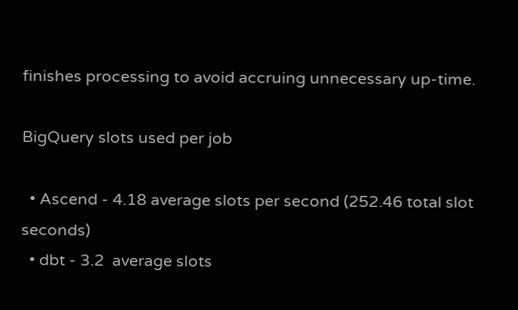finishes processing to avoid accruing unnecessary up-time.

BigQuery slots used per job

  • Ascend - 4.18 average slots per second (252.46 total slot seconds)
  • dbt - 3.2  average slots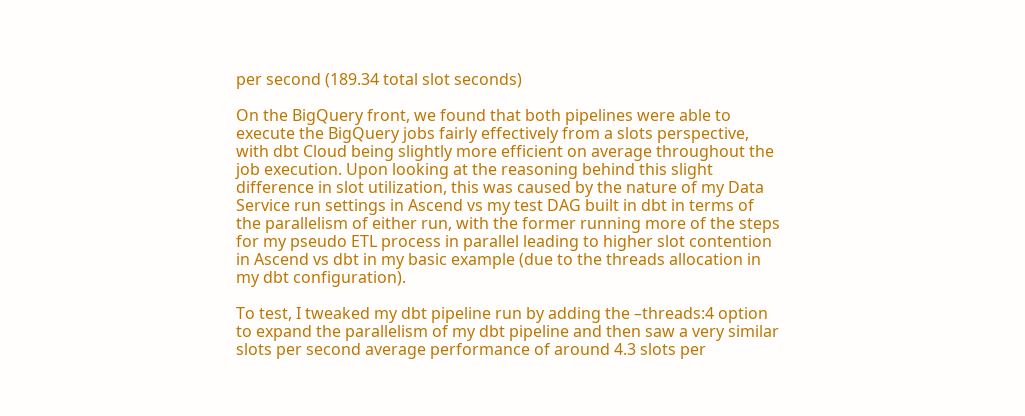per second (189.34 total slot seconds)

On the BigQuery front, we found that both pipelines were able to execute the BigQuery jobs fairly effectively from a slots perspective, with dbt Cloud being slightly more efficient on average throughout the job execution. Upon looking at the reasoning behind this slight difference in slot utilization, this was caused by the nature of my Data Service run settings in Ascend vs my test DAG built in dbt in terms of the parallelism of either run, with the former running more of the steps for my pseudo ETL process in parallel leading to higher slot contention in Ascend vs dbt in my basic example (due to the threads allocation in my dbt configuration).

To test, I tweaked my dbt pipeline run by adding the –threads:4 option to expand the parallelism of my dbt pipeline and then saw a very similar slots per second average performance of around 4.3 slots per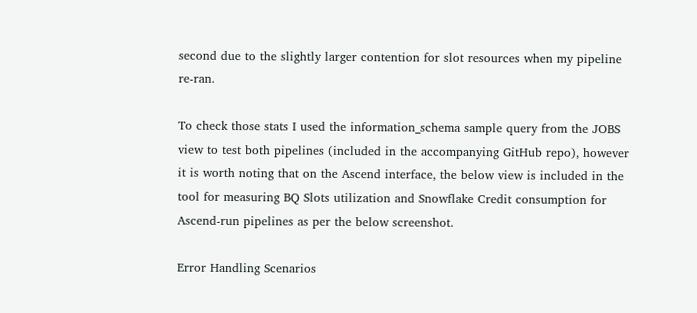second due to the slightly larger contention for slot resources when my pipeline re-ran.

To check those stats I used the information_schema sample query from the JOBS view to test both pipelines (included in the accompanying GitHub repo), however it is worth noting that on the Ascend interface, the below view is included in the tool for measuring BQ Slots utilization and Snowflake Credit consumption for Ascend-run pipelines as per the below screenshot.

Error Handling Scenarios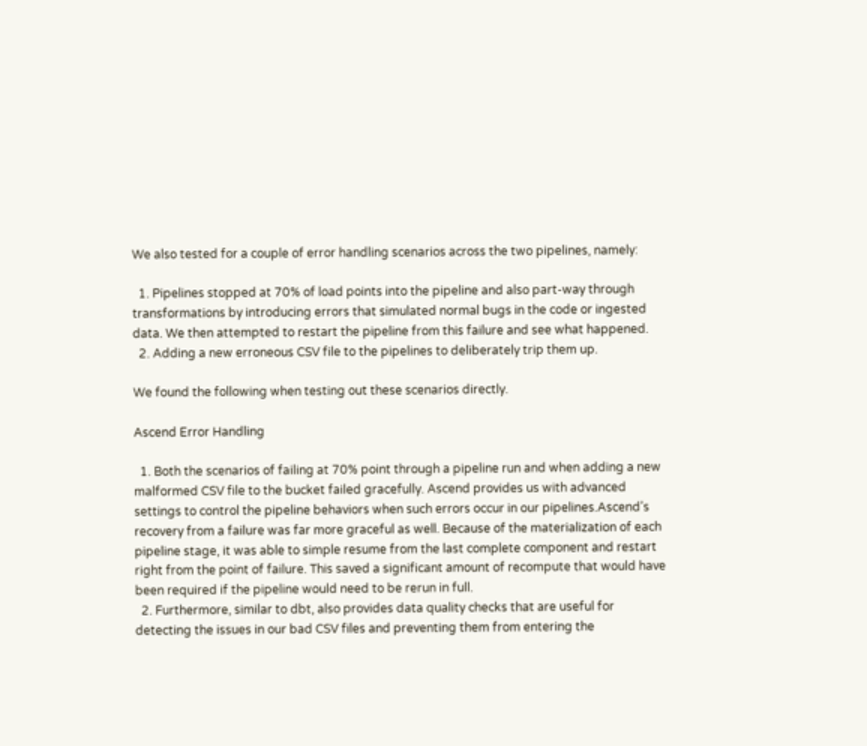We also tested for a couple of error handling scenarios across the two pipelines, namely:

  1. Pipelines stopped at 70% of load points into the pipeline and also part-way through transformations by introducing errors that simulated normal bugs in the code or ingested data. We then attempted to restart the pipeline from this failure and see what happened.
  2. Adding a new erroneous CSV file to the pipelines to deliberately trip them up.

We found the following when testing out these scenarios directly.

Ascend Error Handling

  1. Both the scenarios of failing at 70% point through a pipeline run and when adding a new malformed CSV file to the bucket failed gracefully. Ascend provides us with advanced settings to control the pipeline behaviors when such errors occur in our pipelines.Ascend’s recovery from a failure was far more graceful as well. Because of the materialization of each pipeline stage, it was able to simple resume from the last complete component and restart right from the point of failure. This saved a significant amount of recompute that would have been required if the pipeline would need to be rerun in full.
  2. Furthermore, similar to dbt, also provides data quality checks that are useful for detecting the issues in our bad CSV files and preventing them from entering the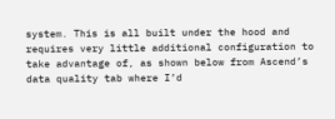system. This is all built under the hood and requires very little additional configuration to take advantage of, as shown below from Ascend’s data quality tab where I’d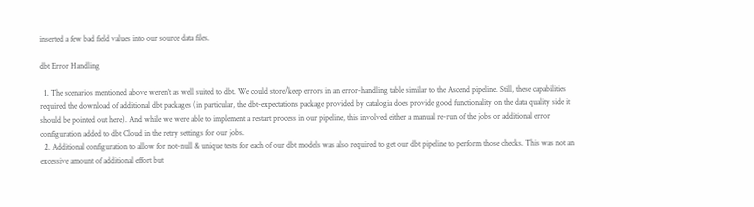inserted a few bad field values into our source data files.

dbt Error Handling

  1. The scenarios mentioned above weren’t as well suited to dbt. We could store/keep errors in an error-handling table similar to the Ascend pipeline. Still, these capabilities required the download of additional dbt packages (in particular, the dbt-expectations package provided by catalogia does provide good functionality on the data quality side it should be pointed out here). And while we were able to implement a restart process in our pipeline, this involved either a manual re-run of the jobs or additional error configuration added to dbt Cloud in the retry settings for our jobs.
  2. Additional configuration to allow for not-null & unique tests for each of our dbt models was also required to get our dbt pipeline to perform those checks. This was not an excessive amount of additional effort but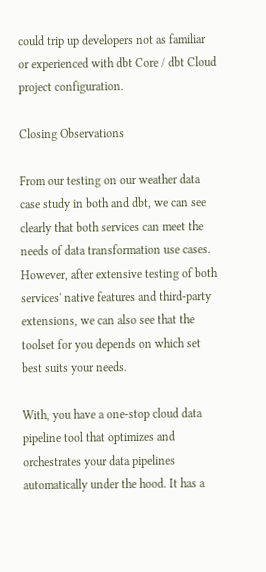could trip up developers not as familiar or experienced with dbt Core / dbt Cloud project configuration.

Closing Observations

From our testing on our weather data case study in both and dbt, we can see clearly that both services can meet the needs of data transformation use cases. However, after extensive testing of both services' native features and third-party extensions, we can also see that the toolset for you depends on which set best suits your needs.

With, you have a one-stop cloud data pipeline tool that optimizes and orchestrates your data pipelines automatically under the hood. It has a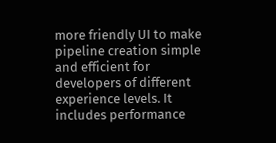more friendly UI to make pipeline creation simple and efficient for developers of different experience levels. It includes performance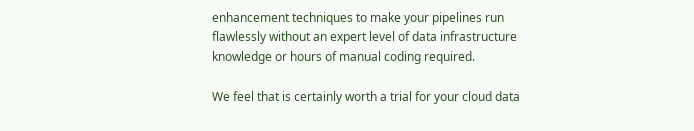enhancement techniques to make your pipelines run flawlessly without an expert level of data infrastructure knowledge or hours of manual coding required.

We feel that is certainly worth a trial for your cloud data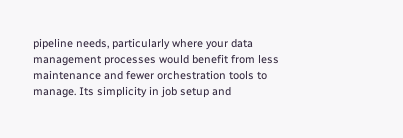pipeline needs, particularly where your data management processes would benefit from less maintenance and fewer orchestration tools to manage. Its simplicity in job setup and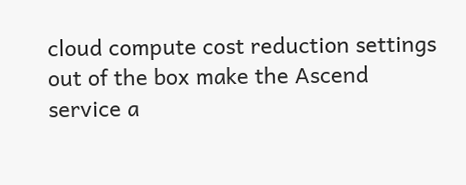cloud compute cost reduction settings out of the box make the Ascend service a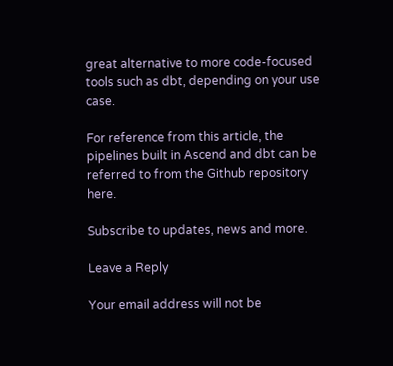great alternative to more code-focused tools such as dbt, depending on your use case.

For reference from this article, the pipelines built in Ascend and dbt can be referred to from the Github repository here.

Subscribe to updates, news and more.

Leave a Reply

Your email address will not be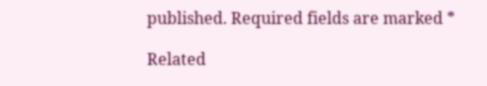published. Required fields are marked *

Related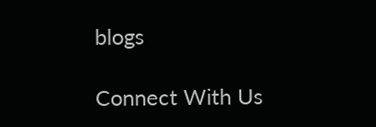blogs

Connect With Us